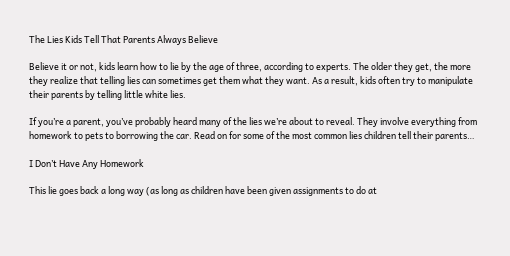The Lies Kids Tell That Parents Always Believe

Believe it or not, kids learn how to lie by the age of three, according to experts. The older they get, the more they realize that telling lies can sometimes get them what they want. As a result, kids often try to manipulate their parents by telling little white lies.

If you’re a parent, you’ve probably heard many of the lies we’re about to reveal. They involve everything from homework to pets to borrowing the car. Read on for some of the most common lies children tell their parents…

I Don’t Have Any Homework

This lie goes back a long way (as long as children have been given assignments to do at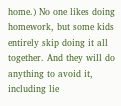home.) No one likes doing homework, but some kids entirely skip doing it all together. And they will do anything to avoid it, including lie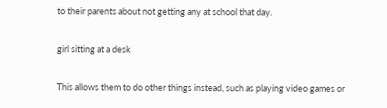to their parents about not getting any at school that day.

girl sitting at a desk

This allows them to do other things instead, such as playing video games or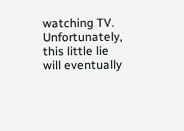watching TV. Unfortunately, this little lie will eventually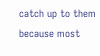catch up to them because most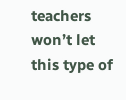teachers won’t let this type of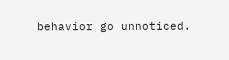behavior go unnoticed.